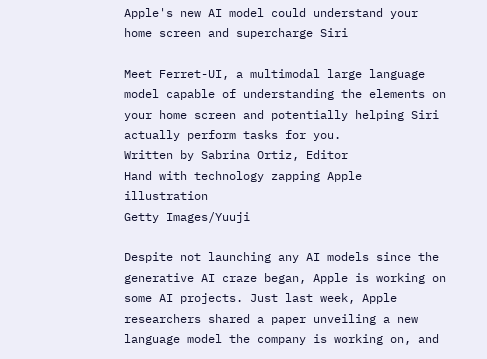Apple's new AI model could understand your home screen and supercharge Siri

Meet Ferret-UI, a multimodal large language model capable of understanding the elements on your home screen and potentially helping Siri actually perform tasks for you.
Written by Sabrina Ortiz, Editor
Hand with technology zapping Apple illustration
Getty Images/Yuuji

Despite not launching any AI models since the generative AI craze began, Apple is working on some AI projects. Just last week, Apple researchers shared a paper unveiling a new language model the company is working on, and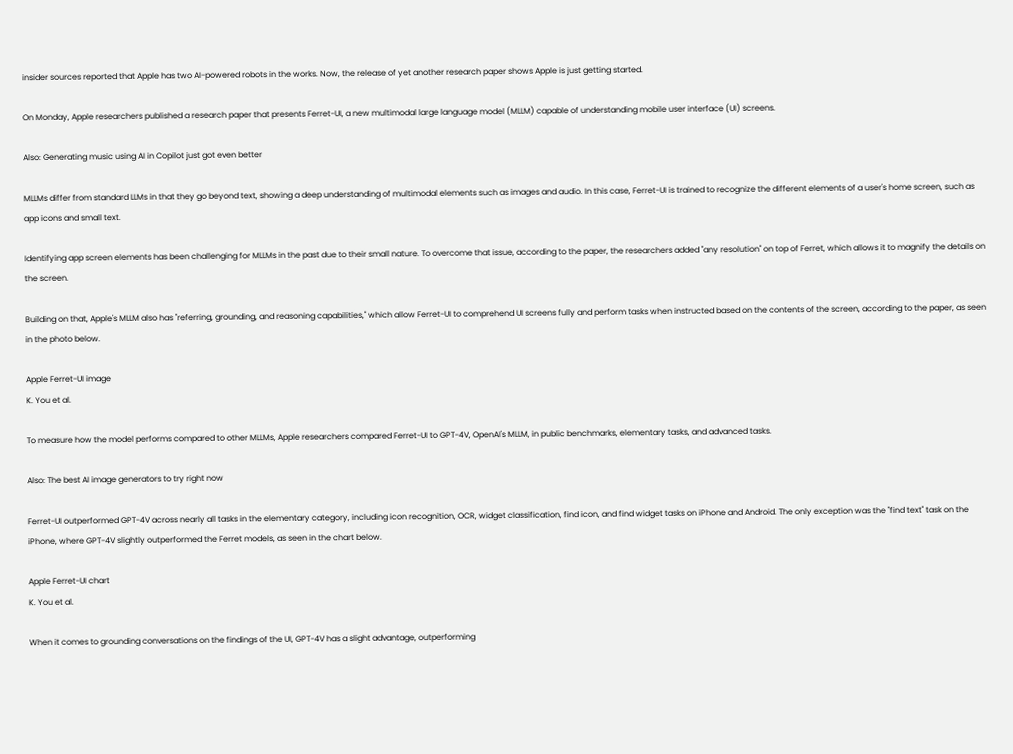insider sources reported that Apple has two AI-powered robots in the works. Now, the release of yet another research paper shows Apple is just getting started.

On Monday, Apple researchers published a research paper that presents Ferret-UI, a new multimodal large language model (MLLM) capable of understanding mobile user interface (UI) screens.

Also: Generating music using AI in Copilot just got even better

MLLMs differ from standard LLMs in that they go beyond text, showing a deep understanding of multimodal elements such as images and audio. In this case, Ferret-UI is trained to recognize the different elements of a user's home screen, such as app icons and small text.

Identifying app screen elements has been challenging for MLLMs in the past due to their small nature. To overcome that issue, according to the paper, the researchers added "any resolution" on top of Ferret, which allows it to magnify the details on the screen.

Building on that, Apple's MLLM also has "referring, grounding, and reasoning capabilities," which allow Ferret-UI to comprehend UI screens fully and perform tasks when instructed based on the contents of the screen, according to the paper, as seen in the photo below.

Apple Ferret-UI image
K. You et al.

To measure how the model performs compared to other MLLMs, Apple researchers compared Ferret-UI to GPT-4V, OpenAI's MLLM, in public benchmarks, elementary tasks, and advanced tasks.

Also: The best AI image generators to try right now

Ferret-UI outperformed GPT-4V across nearly all tasks in the elementary category, including icon recognition, OCR, widget classification, find icon, and find widget tasks on iPhone and Android. The only exception was the "find text" task on the iPhone, where GPT-4V slightly outperformed the Ferret models, as seen in the chart below.

Apple Ferret-UI chart
K. You et al.

When it comes to grounding conversations on the findings of the UI, GPT-4V has a slight advantage, outperforming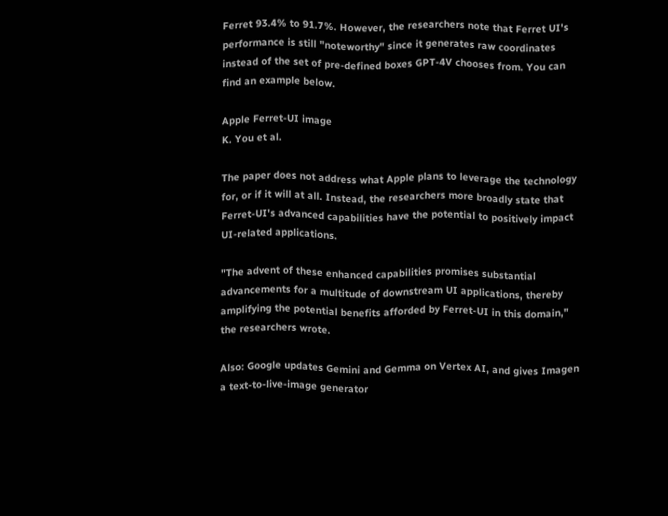Ferret 93.4% to 91.7%. However, the researchers note that Ferret UI's performance is still "noteworthy" since it generates raw coordinates instead of the set of pre-defined boxes GPT-4V chooses from. You can find an example below.

Apple Ferret-UI image
K. You et al.

The paper does not address what Apple plans to leverage the technology for, or if it will at all. Instead, the researchers more broadly state that Ferret-UI's advanced capabilities have the potential to positively impact UI-related applications.

"The advent of these enhanced capabilities promises substantial advancements for a multitude of downstream UI applications, thereby amplifying the potential benefits afforded by Ferret-UI in this domain," the researchers wrote.

Also: Google updates Gemini and Gemma on Vertex AI, and gives Imagen a text-to-live-image generator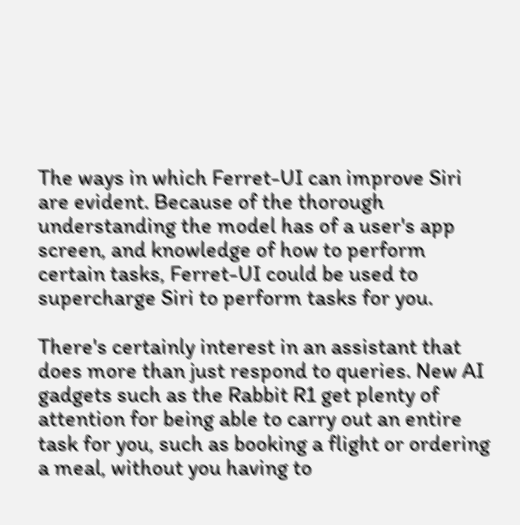The ways in which Ferret-UI can improve Siri are evident. Because of the thorough understanding the model has of a user's app screen, and knowledge of how to perform certain tasks, Ferret-UI could be used to supercharge Siri to perform tasks for you.

There's certainly interest in an assistant that does more than just respond to queries. New AI gadgets such as the Rabbit R1 get plenty of attention for being able to carry out an entire task for you, such as booking a flight or ordering a meal, without you having to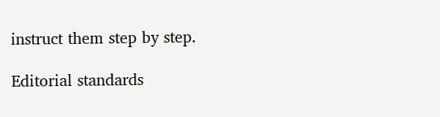instruct them step by step.

Editorial standards